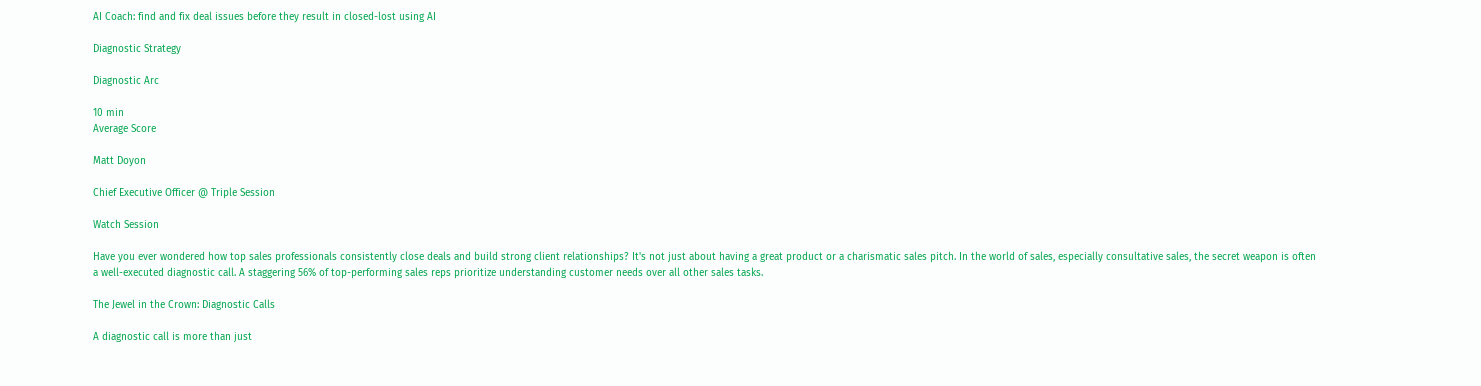AI Coach: find and fix deal issues before they result in closed-lost using AI

Diagnostic Strategy

Diagnostic Arc

10 min
Average Score

Matt Doyon

Chief Executive Officer @ Triple Session

Watch Session

Have you ever wondered how top sales professionals consistently close deals and build strong client relationships? It's not just about having a great product or a charismatic sales pitch. In the world of sales, especially consultative sales, the secret weapon is often a well-executed diagnostic call. A staggering 56% of top-performing sales reps prioritize understanding customer needs over all other sales tasks.

The Jewel in the Crown: Diagnostic Calls

A diagnostic call is more than just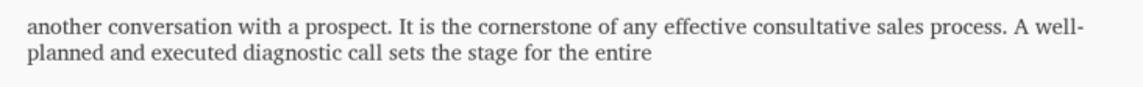another conversation with a prospect. It is the cornerstone of any effective consultative sales process. A well-planned and executed diagnostic call sets the stage for the entire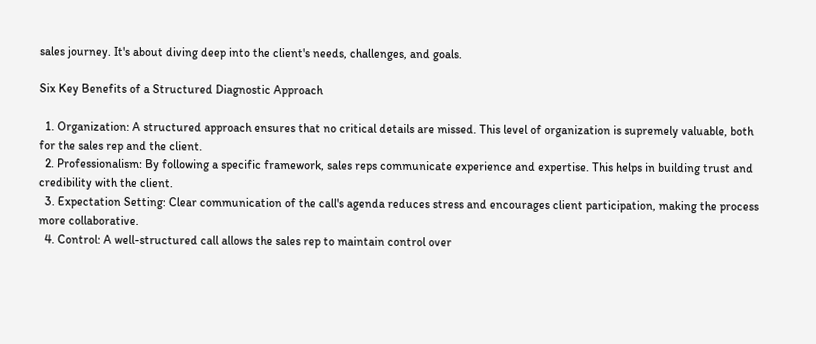sales journey. It's about diving deep into the client's needs, challenges, and goals.

Six Key Benefits of a Structured Diagnostic Approach

  1. Organization: A structured approach ensures that no critical details are missed. This level of organization is supremely valuable, both for the sales rep and the client.
  2. Professionalism: By following a specific framework, sales reps communicate experience and expertise. This helps in building trust and credibility with the client.
  3. Expectation Setting: Clear communication of the call's agenda reduces stress and encourages client participation, making the process more collaborative.
  4. Control: A well-structured call allows the sales rep to maintain control over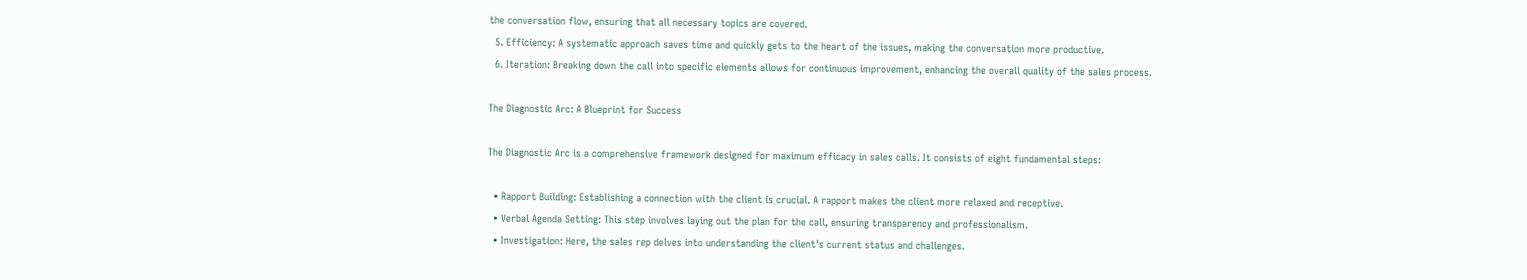the conversation flow, ensuring that all necessary topics are covered.
  5. Efficiency: A systematic approach saves time and quickly gets to the heart of the issues, making the conversation more productive.
  6. Iteration: Breaking down the call into specific elements allows for continuous improvement, enhancing the overall quality of the sales process.

The Diagnostic Arc: A Blueprint for Success

The Diagnostic Arc is a comprehensive framework designed for maximum efficacy in sales calls. It consists of eight fundamental steps:

  • Rapport Building: Establishing a connection with the client is crucial. A rapport makes the client more relaxed and receptive.
  • Verbal Agenda Setting: This step involves laying out the plan for the call, ensuring transparency and professionalism.
  • Investigation: Here, the sales rep delves into understanding the client's current status and challenges.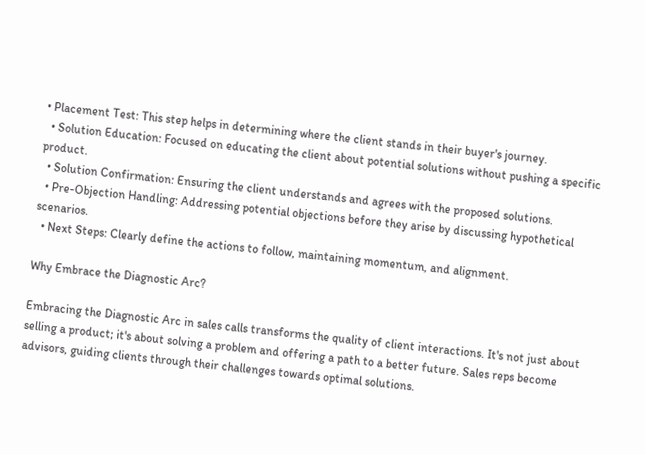• Placement Test: This step helps in determining where the client stands in their buyer's journey.
  • Solution Education: Focused on educating the client about potential solutions without pushing a specific product.
  • Solution Confirmation: Ensuring the client understands and agrees with the proposed solutions.
  • Pre-Objection Handling: Addressing potential objections before they arise by discussing hypothetical scenarios.
  • Next Steps: Clearly define the actions to follow, maintaining momentum, and alignment.

Why Embrace the Diagnostic Arc?

Embracing the Diagnostic Arc in sales calls transforms the quality of client interactions. It's not just about selling a product; it's about solving a problem and offering a path to a better future. Sales reps become advisors, guiding clients through their challenges towards optimal solutions.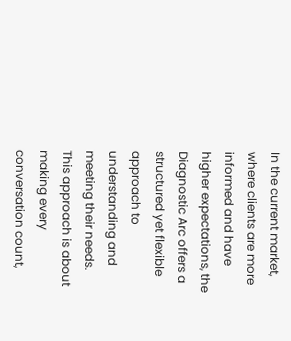In the current market, where clients are more informed and have higher expectations, the Diagnostic Arc offers a structured yet flexible approach to understanding and meeting their needs. This approach is about making every conversation count,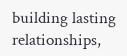building lasting relationships,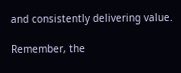and consistently delivering value.

Remember, the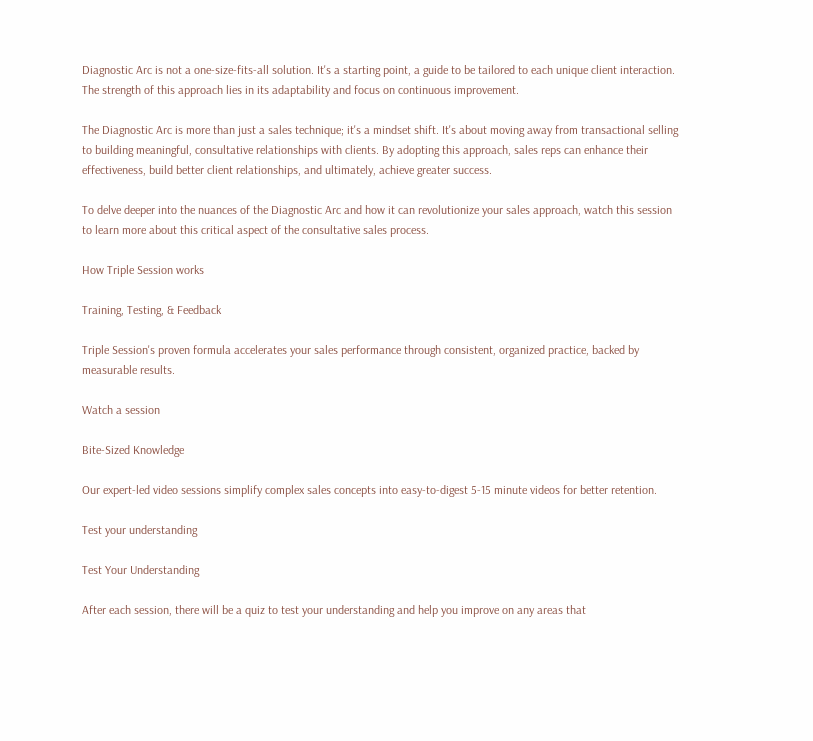Diagnostic Arc is not a one-size-fits-all solution. It's a starting point, a guide to be tailored to each unique client interaction. The strength of this approach lies in its adaptability and focus on continuous improvement.

The Diagnostic Arc is more than just a sales technique; it's a mindset shift. It's about moving away from transactional selling to building meaningful, consultative relationships with clients. By adopting this approach, sales reps can enhance their effectiveness, build better client relationships, and ultimately, achieve greater success.

To delve deeper into the nuances of the Diagnostic Arc and how it can revolutionize your sales approach, watch this session to learn more about this critical aspect of the consultative sales process.

How Triple Session works

Training, Testing, & Feedback

Triple Session's proven formula accelerates your sales performance through consistent, organized practice, backed by measurable results.

Watch a session

Bite-Sized Knowledge

Our expert-led video sessions simplify complex sales concepts into easy-to-digest 5-15 minute videos for better retention.

Test your understanding

Test Your Understanding

After each session, there will be a quiz to test your understanding and help you improve on any areas that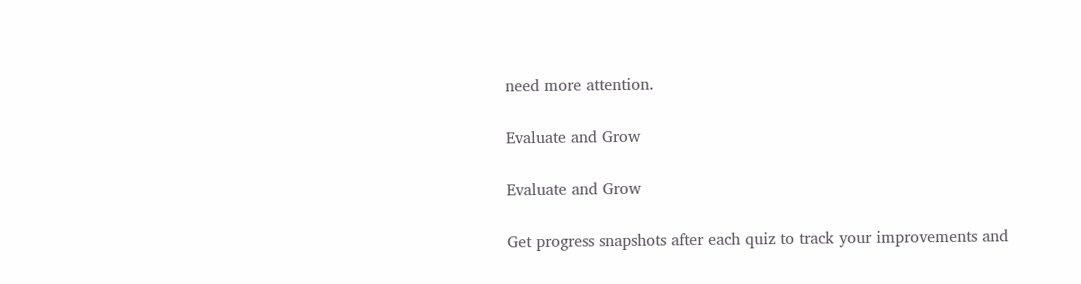need more attention.

Evaluate and Grow

Evaluate and Grow

Get progress snapshots after each quiz to track your improvements and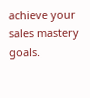achieve your sales mastery goals.